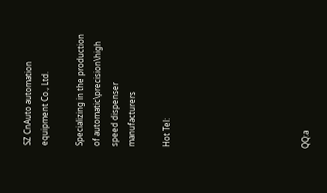SZ CnAuto automation equipment Co., Ltd.

Specializing in the production of automatic\precision\high speed dispenser manufacturers

Hot Tel:







QQ:a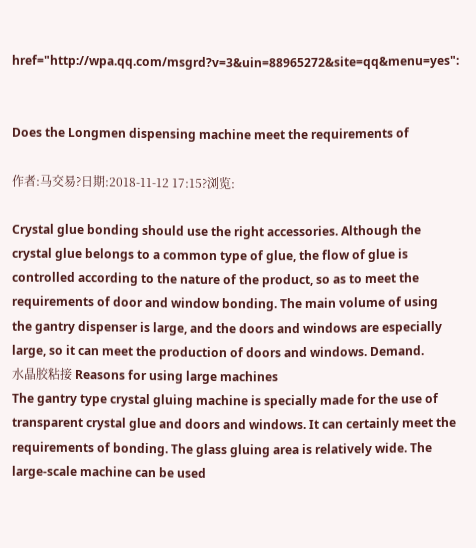href="http://wpa.qq.com/msgrd?v=3&uin=88965272&site=qq&menu=yes":


Does the Longmen dispensing machine meet the requirements of

作者:马交易?日期:2018-11-12 17:15?浏览:

Crystal glue bonding should use the right accessories. Although the crystal glue belongs to a common type of glue, the flow of glue is controlled according to the nature of the product, so as to meet the requirements of door and window bonding. The main volume of using the gantry dispenser is large, and the doors and windows are especially large, so it can meet the production of doors and windows. Demand.
水晶胶粘接 Reasons for using large machines
The gantry type crystal gluing machine is specially made for the use of transparent crystal glue and doors and windows. It can certainly meet the requirements of bonding. The glass gluing area is relatively wide. The large-scale machine can be used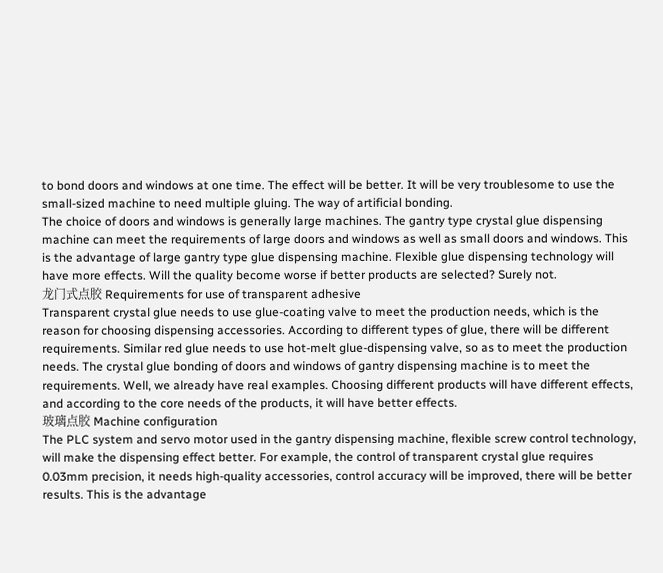to bond doors and windows at one time. The effect will be better. It will be very troublesome to use the small-sized machine to need multiple gluing. The way of artificial bonding.
The choice of doors and windows is generally large machines. The gantry type crystal glue dispensing machine can meet the requirements of large doors and windows as well as small doors and windows. This is the advantage of large gantry type glue dispensing machine. Flexible glue dispensing technology will have more effects. Will the quality become worse if better products are selected? Surely not.
龙门式点胶 Requirements for use of transparent adhesive
Transparent crystal glue needs to use glue-coating valve to meet the production needs, which is the reason for choosing dispensing accessories. According to different types of glue, there will be different requirements. Similar red glue needs to use hot-melt glue-dispensing valve, so as to meet the production needs. The crystal glue bonding of doors and windows of gantry dispensing machine is to meet the requirements. Well, we already have real examples. Choosing different products will have different effects, and according to the core needs of the products, it will have better effects.
玻璃点胶 Machine configuration
The PLC system and servo motor used in the gantry dispensing machine, flexible screw control technology, will make the dispensing effect better. For example, the control of transparent crystal glue requires 0.03mm precision, it needs high-quality accessories, control accuracy will be improved, there will be better results. This is the advantage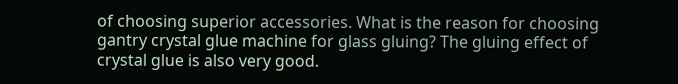of choosing superior accessories. What is the reason for choosing gantry crystal glue machine for glass gluing? The gluing effect of crystal glue is also very good.